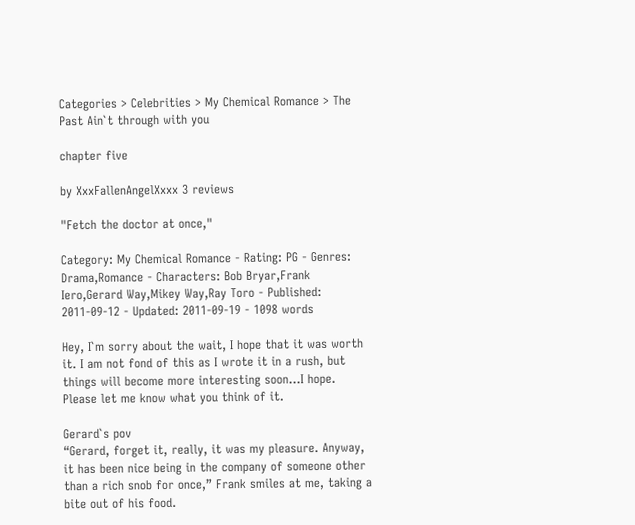Categories > Celebrities > My Chemical Romance > The Past Ain`t through with you

chapter five

by XxxFallenAngelXxxx 3 reviews

"Fetch the doctor at once,"

Category: My Chemical Romance - Rating: PG - Genres: Drama,Romance - Characters: Bob Bryar,Frank Iero,Gerard Way,Mikey Way,Ray Toro - Published: 2011-09-12 - Updated: 2011-09-19 - 1098 words

Hey, I`m sorry about the wait, I hope that it was worth it. I am not fond of this as I wrote it in a rush, but things will become more interesting soon...I hope. Please let me know what you think of it.

Gerard`s pov
“Gerard, forget it, really, it was my pleasure. Anyway, it has been nice being in the company of someone other than a rich snob for once,” Frank smiles at me, taking a bite out of his food.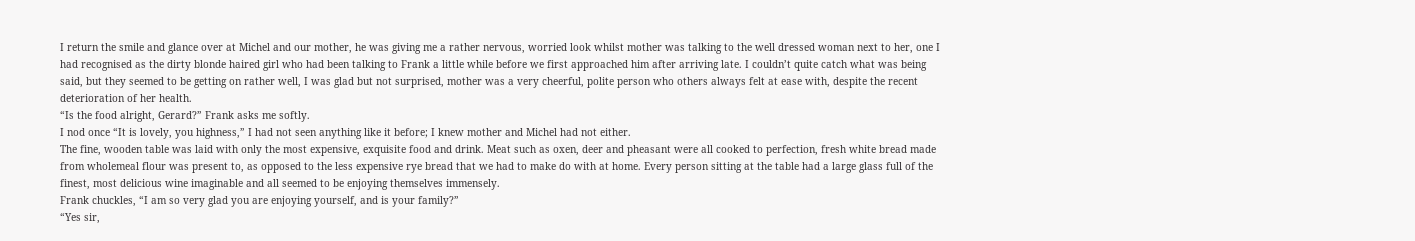I return the smile and glance over at Michel and our mother, he was giving me a rather nervous, worried look whilst mother was talking to the well dressed woman next to her, one I had recognised as the dirty blonde haired girl who had been talking to Frank a little while before we first approached him after arriving late. I couldn’t quite catch what was being said, but they seemed to be getting on rather well, I was glad but not surprised, mother was a very cheerful, polite person who others always felt at ease with, despite the recent deterioration of her health.
“Is the food alright, Gerard?” Frank asks me softly.
I nod once “It is lovely, you highness,” I had not seen anything like it before; I knew mother and Michel had not either.
The fine, wooden table was laid with only the most expensive, exquisite food and drink. Meat such as oxen, deer and pheasant were all cooked to perfection, fresh white bread made from wholemeal flour was present to, as opposed to the less expensive rye bread that we had to make do with at home. Every person sitting at the table had a large glass full of the finest, most delicious wine imaginable and all seemed to be enjoying themselves immensely.
Frank chuckles, “I am so very glad you are enjoying yourself, and is your family?”
“Yes sir,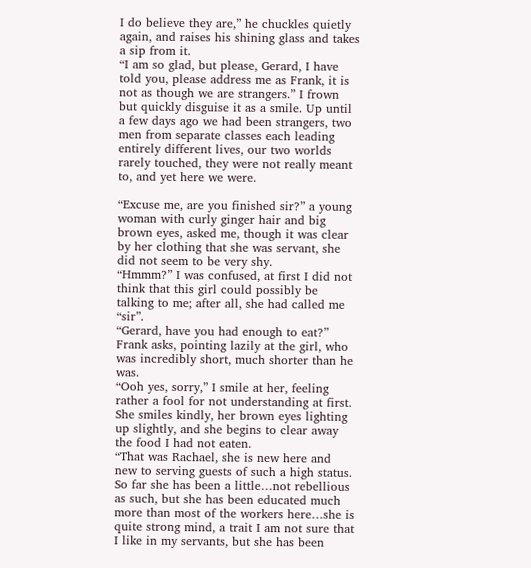I do believe they are,” he chuckles quietly again, and raises his shining glass and takes a sip from it.
“I am so glad, but please, Gerard, I have told you, please address me as Frank, it is not as though we are strangers.” I frown but quickly disguise it as a smile. Up until a few days ago we had been strangers, two men from separate classes each leading entirely different lives, our two worlds rarely touched, they were not really meant to, and yet here we were.

“Excuse me, are you finished sir?” a young woman with curly ginger hair and big brown eyes, asked me, though it was clear by her clothing that she was servant, she did not seem to be very shy.
“Hmmm?” I was confused, at first I did not think that this girl could possibly be talking to me; after all, she had called me “sir”.
“Gerard, have you had enough to eat?” Frank asks, pointing lazily at the girl, who was incredibly short, much shorter than he was.
“Ooh yes, sorry,” I smile at her, feeling rather a fool for not understanding at first.
She smiles kindly, her brown eyes lighting up slightly, and she begins to clear away the food I had not eaten.
“That was Rachael, she is new here and new to serving guests of such a high status. So far she has been a little…not rebellious as such, but she has been educated much more than most of the workers here…she is quite strong mind, a trait I am not sure that I like in my servants, but she has been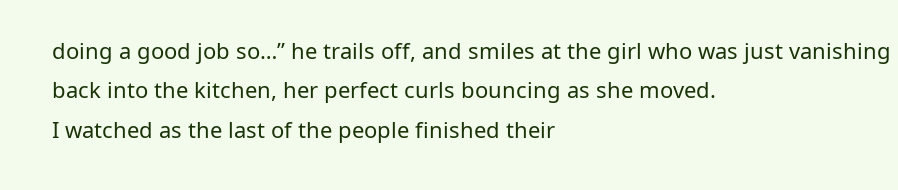doing a good job so…” he trails off, and smiles at the girl who was just vanishing back into the kitchen, her perfect curls bouncing as she moved.
I watched as the last of the people finished their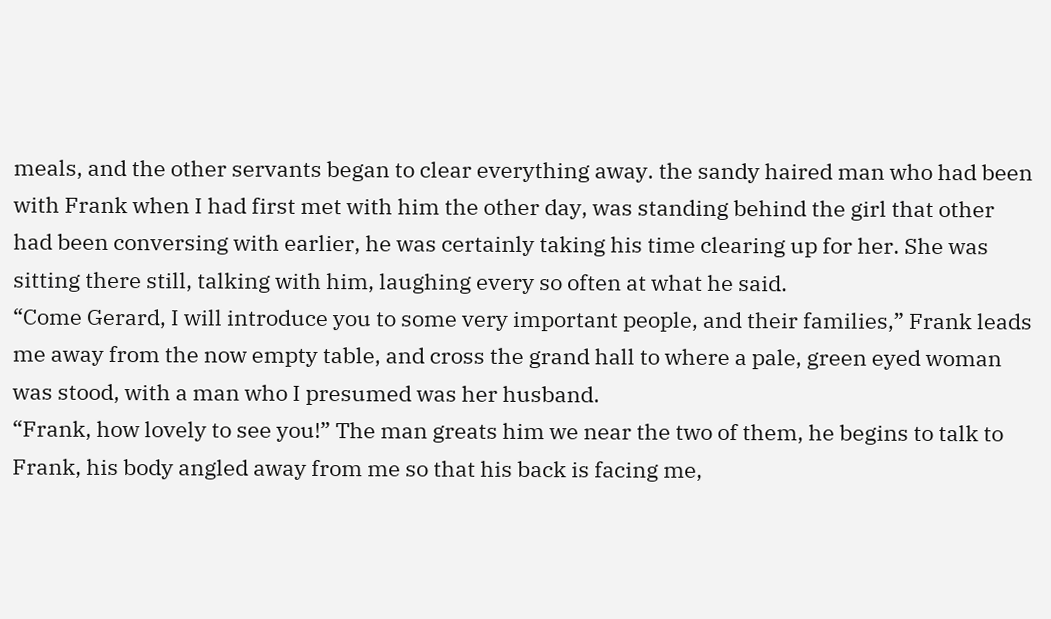meals, and the other servants began to clear everything away. the sandy haired man who had been with Frank when I had first met with him the other day, was standing behind the girl that other had been conversing with earlier, he was certainly taking his time clearing up for her. She was sitting there still, talking with him, laughing every so often at what he said.
“Come Gerard, I will introduce you to some very important people, and their families,” Frank leads me away from the now empty table, and cross the grand hall to where a pale, green eyed woman was stood, with a man who I presumed was her husband.
“Frank, how lovely to see you!” The man greats him we near the two of them, he begins to talk to Frank, his body angled away from me so that his back is facing me,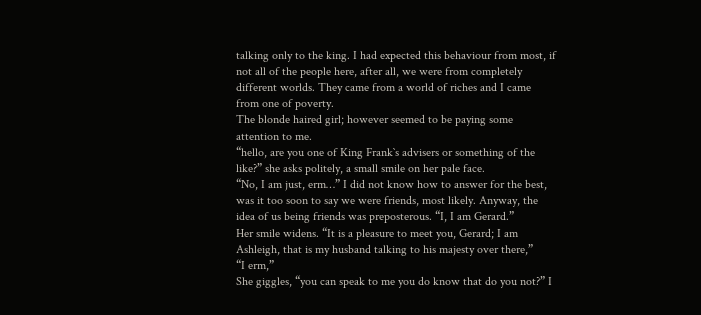talking only to the king. I had expected this behaviour from most, if not all of the people here, after all, we were from completely different worlds. They came from a world of riches and I came from one of poverty.
The blonde haired girl; however seemed to be paying some attention to me.
“hello, are you one of King Frank`s advisers or something of the like?” she asks politely, a small smile on her pale face.
“No, I am just, erm…” I did not know how to answer for the best, was it too soon to say we were friends, most likely. Anyway, the idea of us being friends was preposterous. “I, I am Gerard.”
Her smile widens. “It is a pleasure to meet you, Gerard; I am Ashleigh, that is my husband talking to his majesty over there,”
“I erm,”
She giggles, “you can speak to me you do know that do you not?” I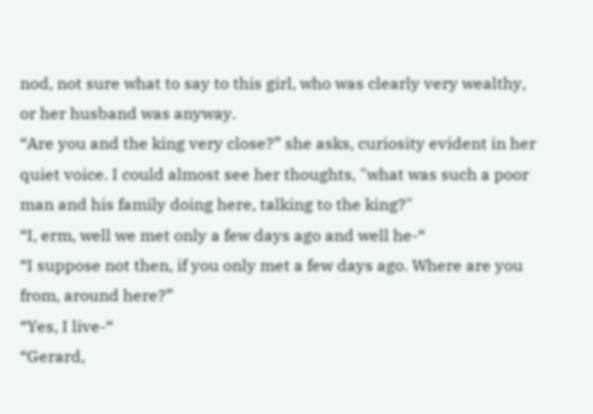nod, not sure what to say to this girl, who was clearly very wealthy, or her husband was anyway.
“Are you and the king very close?” she asks, curiosity evident in her quiet voice. I could almost see her thoughts, "what was such a poor man and his family doing here, talking to the king?"
“I, erm, well we met only a few days ago and well he-“
“I suppose not then, if you only met a few days ago. Where are you from, around here?”
“Yes, I live-“
“Gerard,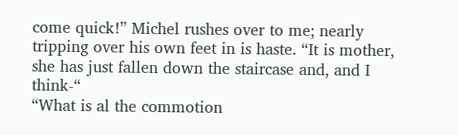come quick!” Michel rushes over to me; nearly tripping over his own feet in is haste. “It is mother, she has just fallen down the staircase and, and I think-“
“What is al the commotion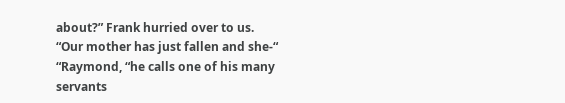about?” Frank hurried over to us.
“Our mother has just fallen and she-“
“Raymond, “he calls one of his many servants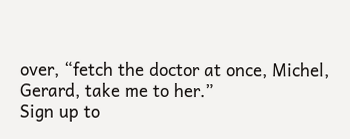over, “fetch the doctor at once, Michel, Gerard, take me to her.”
Sign up to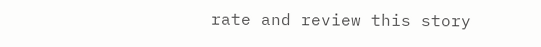rate and review this story